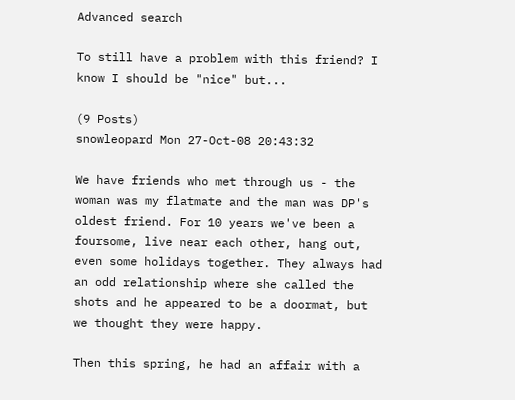Advanced search

To still have a problem with this friend? I know I should be "nice" but...

(9 Posts)
snowleopard Mon 27-Oct-08 20:43:32

We have friends who met through us - the woman was my flatmate and the man was DP's oldest friend. For 10 years we've been a foursome, live near each other, hang out, even some holidays together. They always had an odd relationship where she called the shots and he appeared to be a doormat, but we thought they were happy.

Then this spring, he had an affair with a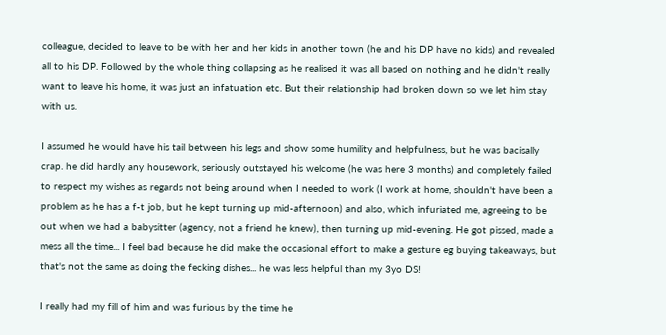colleague, decided to leave to be with her and her kids in another town (he and his DP have no kids) and revealed all to his DP. Followed by the whole thing collapsing as he realised it was all based on nothing and he didn't really want to leave his home, it was just an infatuation etc. But their relationship had broken down so we let him stay with us.

I assumed he would have his tail between his legs and show some humility and helpfulness, but he was bacisally crap. he did hardly any housework, seriously outstayed his welcome (he was here 3 months) and completely failed to respect my wishes as regards not being around when I needed to work (I work at home, shouldn't have been a problem as he has a f-t job, but he kept turning up mid-afternoon) and also, which infuriated me, agreeing to be out when we had a babysitter (agency, not a friend he knew), then turning up mid-evening. He got pissed, made a mess all the time... I feel bad because he did make the occasional effort to make a gesture eg buying takeaways, but that's not the same as doing the fecking dishes... he was less helpful than my 3yo DS!

I really had my fill of him and was furious by the time he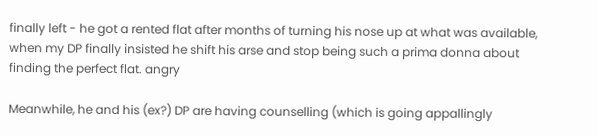finally left - he got a rented flat after months of turning his nose up at what was available, when my DP finally insisted he shift his arse and stop being such a prima donna about finding the perfect flat. angry

Meanwhile, he and his (ex?) DP are having counselling (which is going appallingly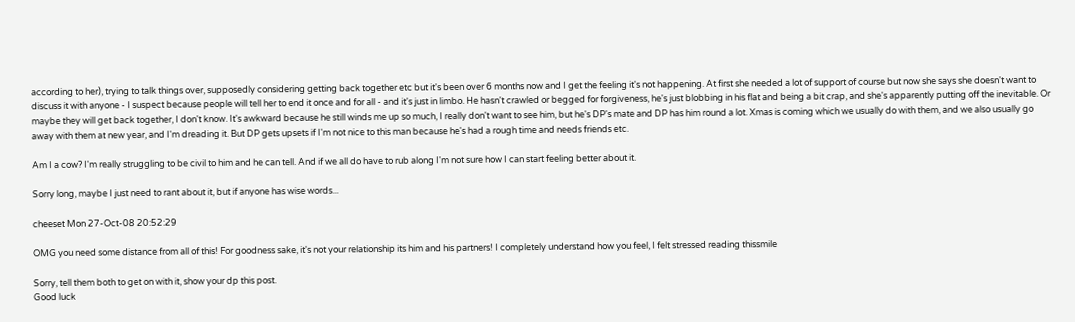according to her), trying to talk things over, supposedly considering getting back together etc but it's been over 6 months now and I get the feeling it's not happening. At first she needed a lot of support of course but now she says she doesn't want to discuss it with anyone - I suspect because people will tell her to end it once and for all - and it's just in limbo. He hasn't crawled or begged for forgiveness, he's just blobbing in his flat and being a bit crap, and she's apparently putting off the inevitable. Or maybe they will get back together, I don't know. It's awkward because he still winds me up so much, I really don't want to see him, but he's DP's mate and DP has him round a lot. Xmas is coming which we usually do with them, and we also usually go away with them at new year, and I'm dreading it. But DP gets upsets if I'm not nice to this man because he's had a rough time and needs friends etc.

Am I a cow? I'm really struggling to be civil to him and he can tell. And if we all do have to rub along I'm not sure how I can start feeling better about it.

Sorry long, maybe I just need to rant about it, but if anyone has wise words...

cheeset Mon 27-Oct-08 20:52:29

OMG you need some distance from all of this! For goodness sake, it's not your relationship its him and his partners! I completely understand how you feel, I felt stressed reading thissmile

Sorry, tell them both to get on with it, show your dp this post.
Good luck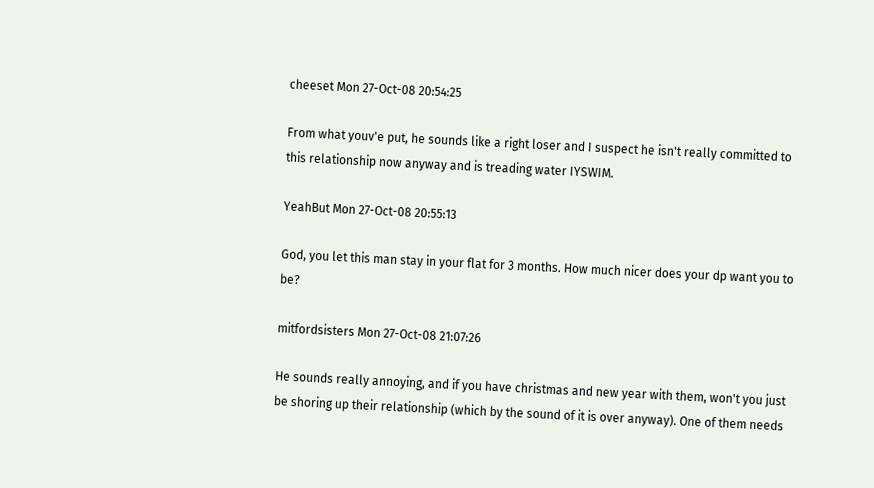cheeset Mon 27-Oct-08 20:54:25

From what youv'e put, he sounds like a right loser and I suspect he isn't really committed to this relationship now anyway and is treading water IYSWIM.

YeahBut Mon 27-Oct-08 20:55:13

God, you let this man stay in your flat for 3 months. How much nicer does your dp want you to be?

mitfordsisters Mon 27-Oct-08 21:07:26

He sounds really annoying, and if you have christmas and new year with them, won't you just be shoring up their relationship (which by the sound of it is over anyway). One of them needs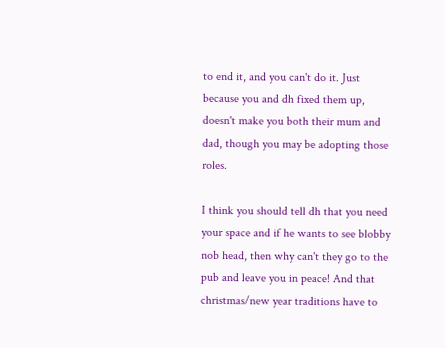to end it, and you can't do it. Just because you and dh fixed them up, doesn't make you both their mum and dad, though you may be adopting those roles.

I think you should tell dh that you need your space and if he wants to see blobby nob head, then why can't they go to the pub and leave you in peace! And that christmas/new year traditions have to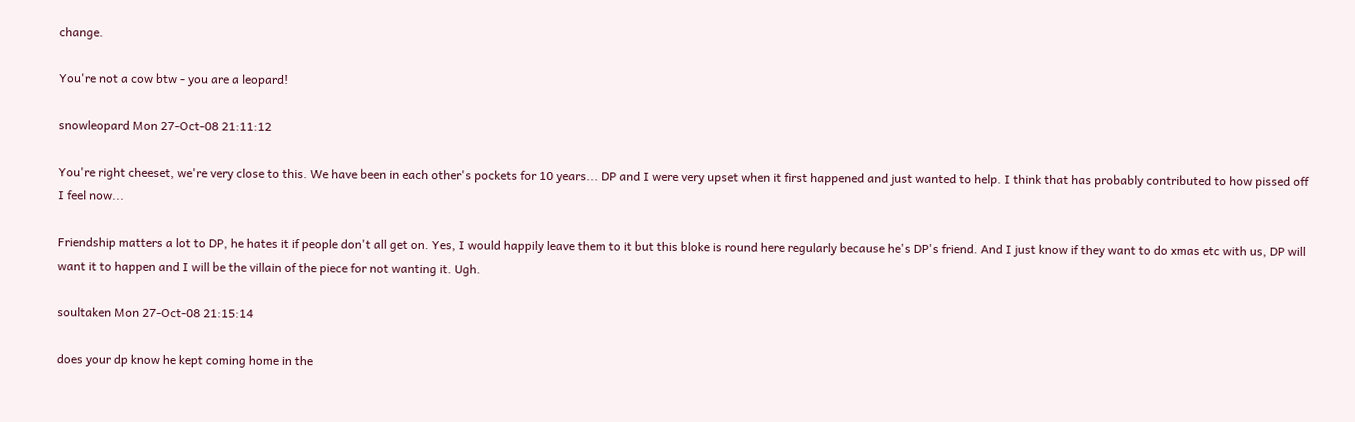change.

You're not a cow btw - you are a leopard!

snowleopard Mon 27-Oct-08 21:11:12

You're right cheeset, we're very close to this. We have been in each other's pockets for 10 years... DP and I were very upset when it first happened and just wanted to help. I think that has probably contributed to how pissed off I feel now...

Friendship matters a lot to DP, he hates it if people don't all get on. Yes, I would happily leave them to it but this bloke is round here regularly because he's DP's friend. And I just know if they want to do xmas etc with us, DP will want it to happen and I will be the villain of the piece for not wanting it. Ugh.

soultaken Mon 27-Oct-08 21:15:14

does your dp know he kept coming home in the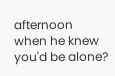afternoon when he knew you'd be alone?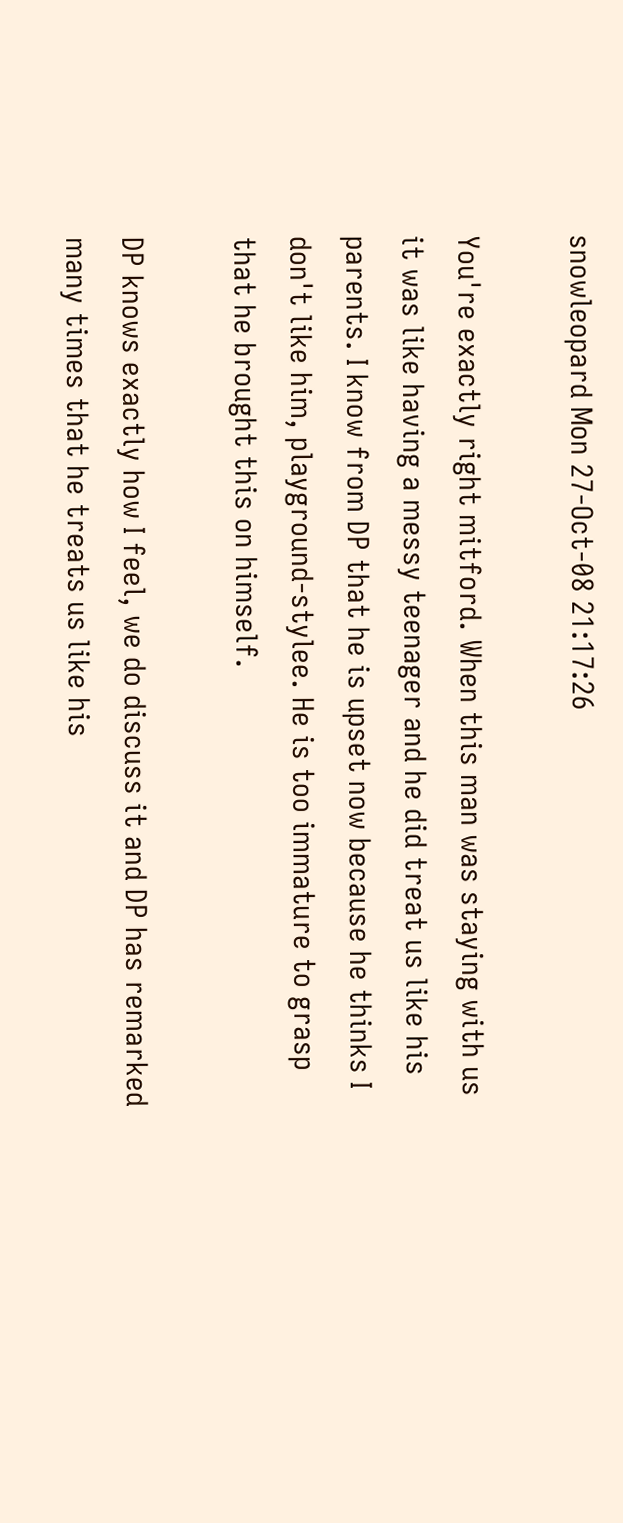snowleopard Mon 27-Oct-08 21:17:26

You're exactly right mitford. When this man was staying with us it was like having a messy teenager and he did treat us like his parents. I know from DP that he is upset now because he thinks I don't like him, playground-stylee. He is too immature to grasp that he brought this on himself.

DP knows exactly how I feel, we do discuss it and DP has remarked many times that he treats us like his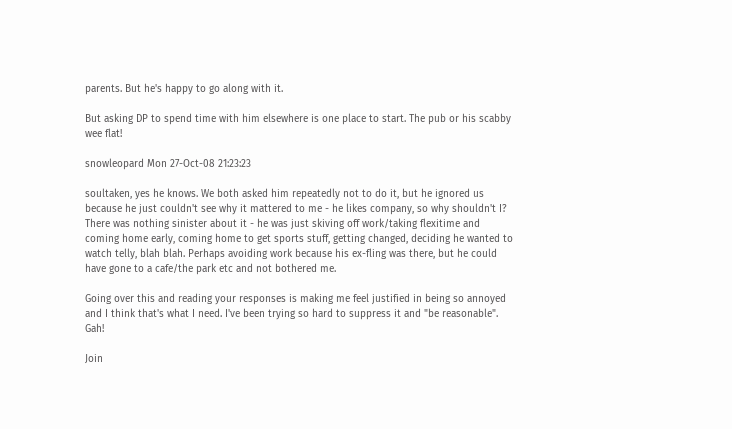parents. But he's happy to go along with it.

But asking DP to spend time with him elsewhere is one place to start. The pub or his scabby wee flat!

snowleopard Mon 27-Oct-08 21:23:23

soultaken, yes he knows. We both asked him repeatedly not to do it, but he ignored us because he just couldn't see why it mattered to me - he likes company, so why shouldn't I? There was nothing sinister about it - he was just skiving off work/taking flexitime and coming home early, coming home to get sports stuff, getting changed, deciding he wanted to watch telly, blah blah. Perhaps avoiding work because his ex-fling was there, but he could have gone to a cafe/the park etc and not bothered me.

Going over this and reading your responses is making me feel justified in being so annoyed and I think that's what I need. I've been trying so hard to suppress it and "be reasonable". Gah!

Join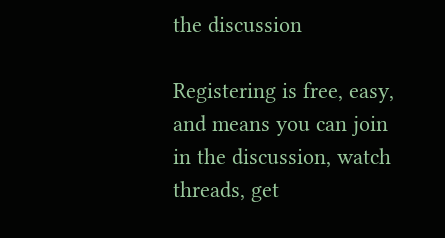the discussion

Registering is free, easy, and means you can join in the discussion, watch threads, get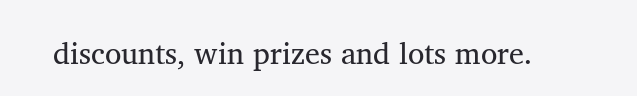discounts, win prizes and lots more.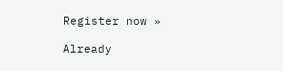Register now »

Already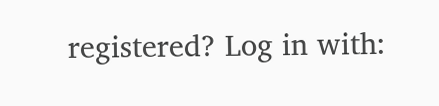registered? Log in with: